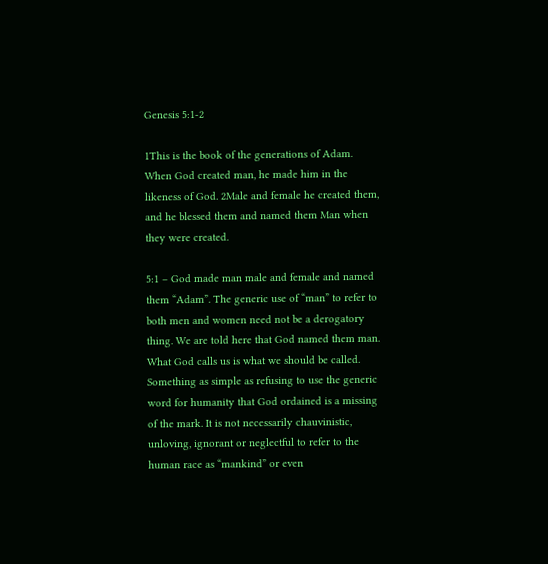Genesis 5:1-2

1This is the book of the generations of Adam. When God created man, he made him in the likeness of God. 2Male and female he created them, and he blessed them and named them Man when they were created.

5:1 – God made man male and female and named them “Adam”. The generic use of “man” to refer to both men and women need not be a derogatory thing. We are told here that God named them man. What God calls us is what we should be called. Something as simple as refusing to use the generic word for humanity that God ordained is a missing of the mark. It is not necessarily chauvinistic, unloving, ignorant or neglectful to refer to the human race as “mankind” or even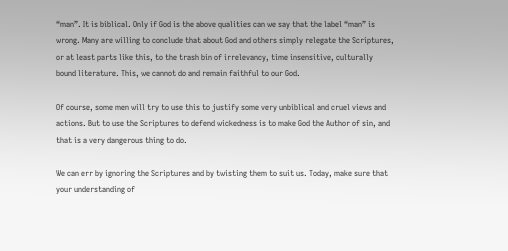“man”. It is biblical. Only if God is the above qualities can we say that the label “man” is wrong. Many are willing to conclude that about God and others simply relegate the Scriptures, or at least parts like this, to the trash bin of irrelevancy, time insensitive, culturally bound literature. This, we cannot do and remain faithful to our God.

Of course, some men will try to use this to justify some very unbiblical and cruel views and actions. But to use the Scriptures to defend wickedness is to make God the Author of sin, and that is a very dangerous thing to do.

We can err by ignoring the Scriptures and by twisting them to suit us. Today, make sure that your understanding of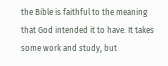the Bible is faithful to the meaning that God intended it to have. It takes some work and study, but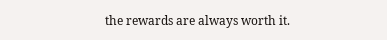the rewards are always worth it.